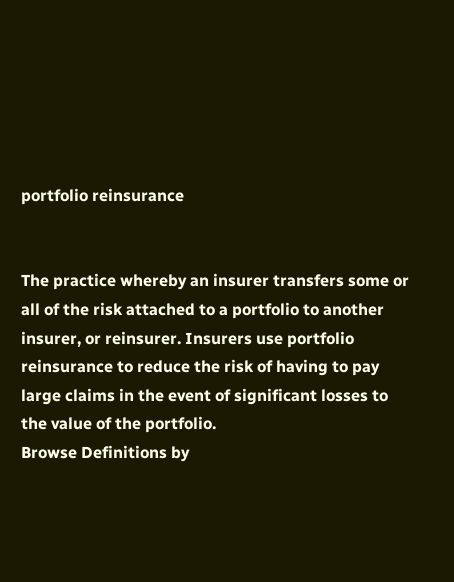portfolio reinsurance


The practice whereby an insurer transfers some or all of the risk attached to a portfolio to another insurer, or reinsurer. Insurers use portfolio reinsurance to reduce the risk of having to pay large claims in the event of significant losses to the value of the portfolio.
Browse Definitions by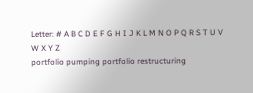Letter: # A B C D E F G H I J K L M N O P Q R S T U V W X Y Z
portfolio pumping portfolio restructuring